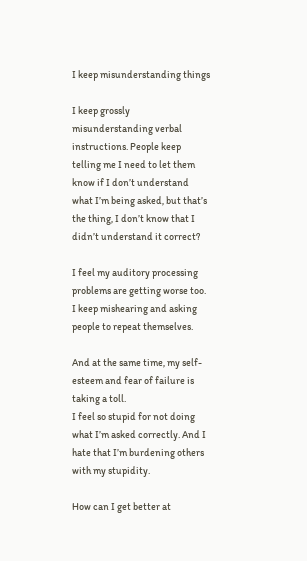I keep misunderstanding things

I keep grossly misunderstanding verbal instructions. People keep telling me I need to let them know if I don’t understand what I’m being asked, but that’s the thing, I don’t know that I didn’t understand it correct?

I feel my auditory processing problems are getting worse too. I keep mishearing and asking people to repeat themselves.

And at the same time, my self-esteem and fear of failure is taking a toll.
I feel so stupid for not doing what I’m asked correctly. And I hate that I’m burdening others with my stupidity.

How can I get better at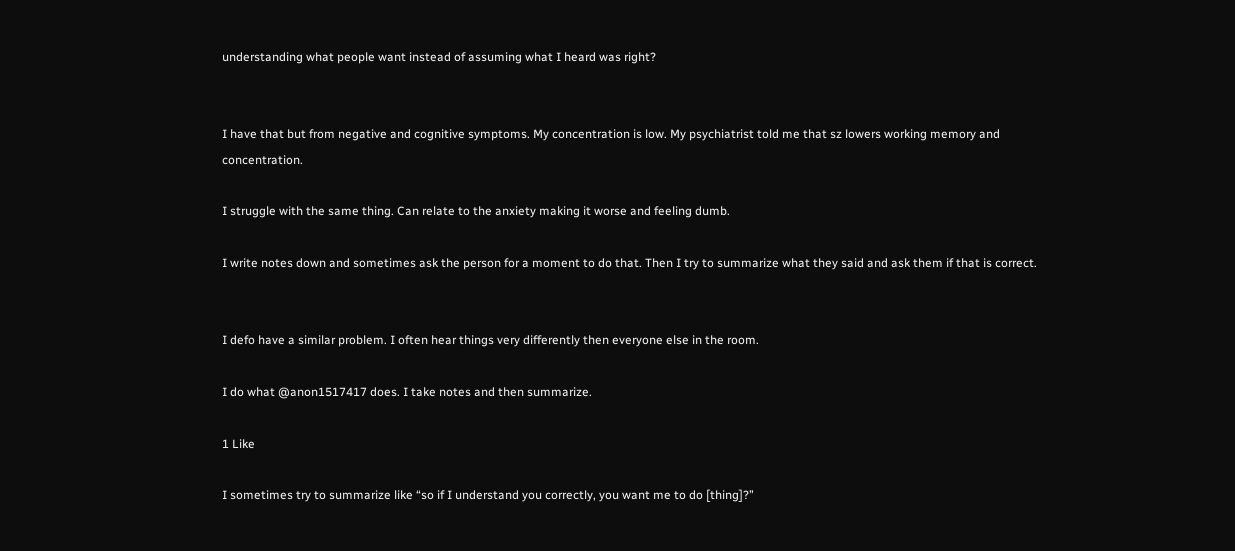understanding what people want instead of assuming what I heard was right?


I have that but from negative and cognitive symptoms. My concentration is low. My psychiatrist told me that sz lowers working memory and concentration.

I struggle with the same thing. Can relate to the anxiety making it worse and feeling dumb.

I write notes down and sometimes ask the person for a moment to do that. Then I try to summarize what they said and ask them if that is correct.


I defo have a similar problem. I often hear things very differently then everyone else in the room.

I do what @anon1517417 does. I take notes and then summarize.

1 Like

I sometimes try to summarize like “so if I understand you correctly, you want me to do [thing]?”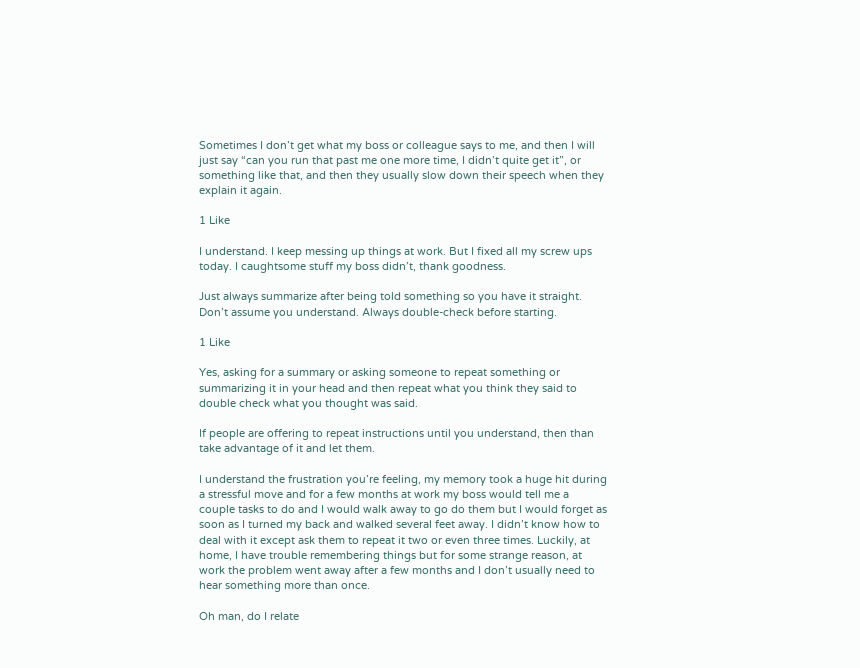Sometimes I don’t get what my boss or colleague says to me, and then I will just say “can you run that past me one more time, I didn’t quite get it”, or something like that, and then they usually slow down their speech when they explain it again.

1 Like

I understand. I keep messing up things at work. But I fixed all my screw ups today. I caughtsome stuff my boss didn’t, thank goodness.

Just always summarize after being told something so you have it straight. Don’t assume you understand. Always double-check before starting.

1 Like

Yes, asking for a summary or asking someone to repeat something or summarizing it in your head and then repeat what you think they said to double check what you thought was said.

If people are offering to repeat instructions until you understand, then than take advantage of it and let them.

I understand the frustration you’re feeling, my memory took a huge hit during a stressful move and for a few months at work my boss would tell me a couple tasks to do and I would walk away to go do them but I would forget as soon as I turned my back and walked several feet away. I didn’t know how to deal with it except ask them to repeat it two or even three times. Luckily, at home, I have trouble remembering things but for some strange reason, at work the problem went away after a few months and I don’t usually need to hear something more than once.

Oh man, do I relate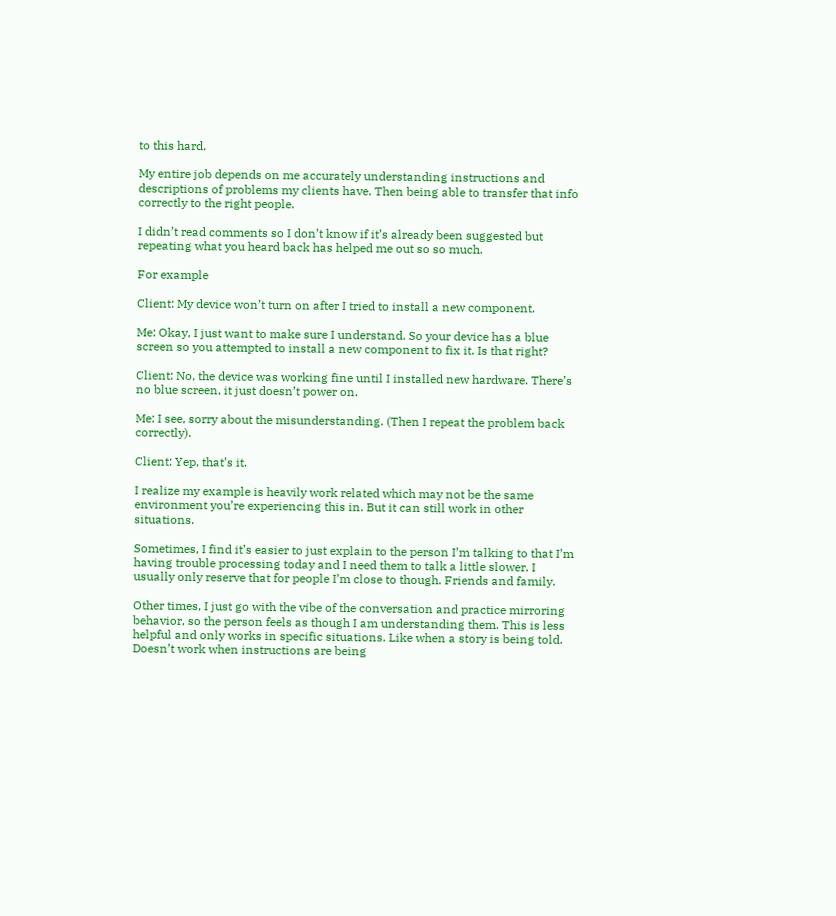to this hard.

My entire job depends on me accurately understanding instructions and descriptions of problems my clients have. Then being able to transfer that info correctly to the right people.

I didn’t read comments so I don’t know if it’s already been suggested but repeating what you heard back has helped me out so so much.

For example

Client: My device won’t turn on after I tried to install a new component.

Me: Okay, I just want to make sure I understand. So your device has a blue screen so you attempted to install a new component to fix it. Is that right?

Client: No, the device was working fine until I installed new hardware. There’s no blue screen, it just doesn’t power on.

Me: I see, sorry about the misunderstanding. (Then I repeat the problem back correctly).

Client: Yep, that’s it.

I realize my example is heavily work related which may not be the same environment you’re experiencing this in. But it can still work in other situations.

Sometimes, I find it’s easier to just explain to the person I’m talking to that I’m having trouble processing today and I need them to talk a little slower. I usually only reserve that for people I’m close to though. Friends and family.

Other times, I just go with the vibe of the conversation and practice mirroring behavior, so the person feels as though I am understanding them. This is less helpful and only works in specific situations. Like when a story is being told. Doesn’t work when instructions are being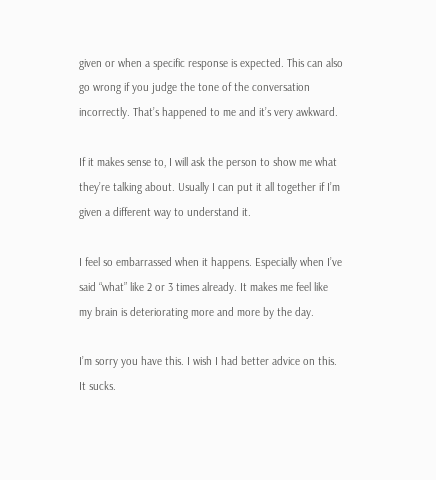given or when a specific response is expected. This can also go wrong if you judge the tone of the conversation incorrectly. That’s happened to me and it’s very awkward.

If it makes sense to, I will ask the person to show me what they’re talking about. Usually I can put it all together if I’m given a different way to understand it.

I feel so embarrassed when it happens. Especially when I’ve said “what” like 2 or 3 times already. It makes me feel like my brain is deteriorating more and more by the day.

I’m sorry you have this. I wish I had better advice on this. It sucks.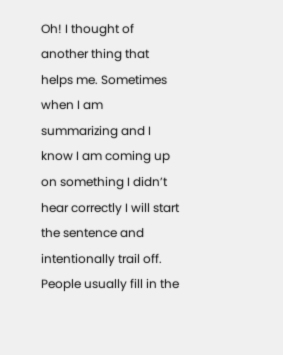Oh! I thought of another thing that helps me. Sometimes when I am summarizing and I know I am coming up on something I didn’t hear correctly I will start the sentence and intentionally trail off. People usually fill in the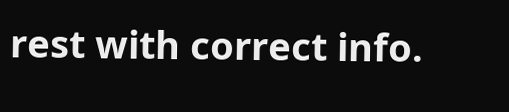rest with correct info.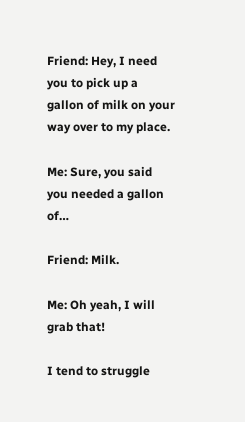Friend: Hey, I need you to pick up a gallon of milk on your way over to my place.

Me: Sure, you said you needed a gallon of…

Friend: Milk.

Me: Oh yeah, I will grab that!

I tend to struggle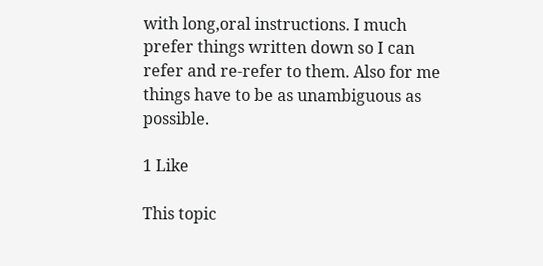with long,oral instructions. I much prefer things written down so I can refer and re-refer to them. Also for me things have to be as unambiguous as possible.

1 Like

This topic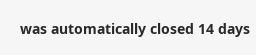was automatically closed 14 days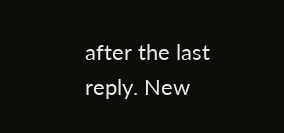after the last reply. New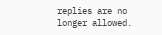replies are no longer allowed.